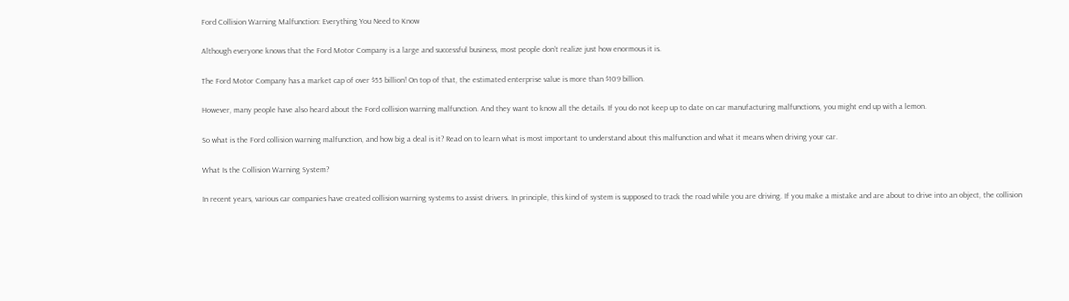Ford Collision Warning Malfunction: Everything You Need to Know

Although everyone knows that the Ford Motor Company is a large and successful business, most people don’t realize just how enormous it is.

The Ford Motor Company has a market cap of over $55 billion! On top of that, the estimated enterprise value is more than $109 billion.

However, many people have also heard about the Ford collision warning malfunction. And they want to know all the details. If you do not keep up to date on car manufacturing malfunctions, you might end up with a lemon.

So what is the Ford collision warning malfunction, and how big a deal is it? Read on to learn what is most important to understand about this malfunction and what it means when driving your car.

What Is the Collision Warning System?

In recent years, various car companies have created collision warning systems to assist drivers. In principle, this kind of system is supposed to track the road while you are driving. If you make a mistake and are about to drive into an object, the collision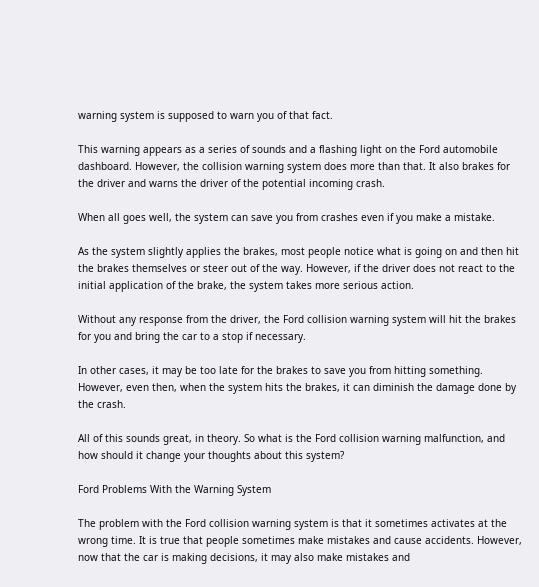warning system is supposed to warn you of that fact.

This warning appears as a series of sounds and a flashing light on the Ford automobile dashboard. However, the collision warning system does more than that. It also brakes for the driver and warns the driver of the potential incoming crash.

When all goes well, the system can save you from crashes even if you make a mistake.

As the system slightly applies the brakes, most people notice what is going on and then hit the brakes themselves or steer out of the way. However, if the driver does not react to the initial application of the brake, the system takes more serious action.

Without any response from the driver, the Ford collision warning system will hit the brakes for you and bring the car to a stop if necessary.

In other cases, it may be too late for the brakes to save you from hitting something. However, even then, when the system hits the brakes, it can diminish the damage done by the crash.

All of this sounds great, in theory. So what is the Ford collision warning malfunction, and how should it change your thoughts about this system?

Ford Problems With the Warning System

The problem with the Ford collision warning system is that it sometimes activates at the wrong time. It is true that people sometimes make mistakes and cause accidents. However, now that the car is making decisions, it may also make mistakes and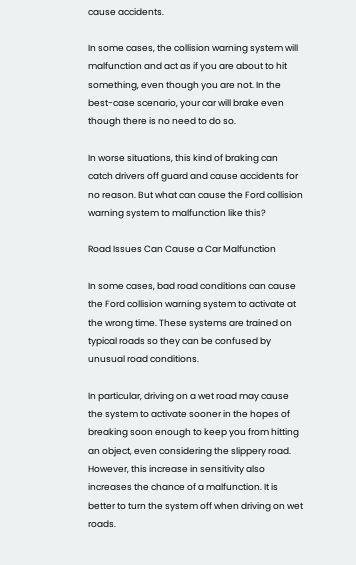cause accidents.

In some cases, the collision warning system will malfunction and act as if you are about to hit something, even though you are not. In the best-case scenario, your car will brake even though there is no need to do so.

In worse situations, this kind of braking can catch drivers off guard and cause accidents for no reason. But what can cause the Ford collision warning system to malfunction like this?

Road Issues Can Cause a Car Malfunction

In some cases, bad road conditions can cause the Ford collision warning system to activate at the wrong time. These systems are trained on typical roads so they can be confused by unusual road conditions.

In particular, driving on a wet road may cause the system to activate sooner in the hopes of breaking soon enough to keep you from hitting an object, even considering the slippery road. However, this increase in sensitivity also increases the chance of a malfunction. It is better to turn the system off when driving on wet roads.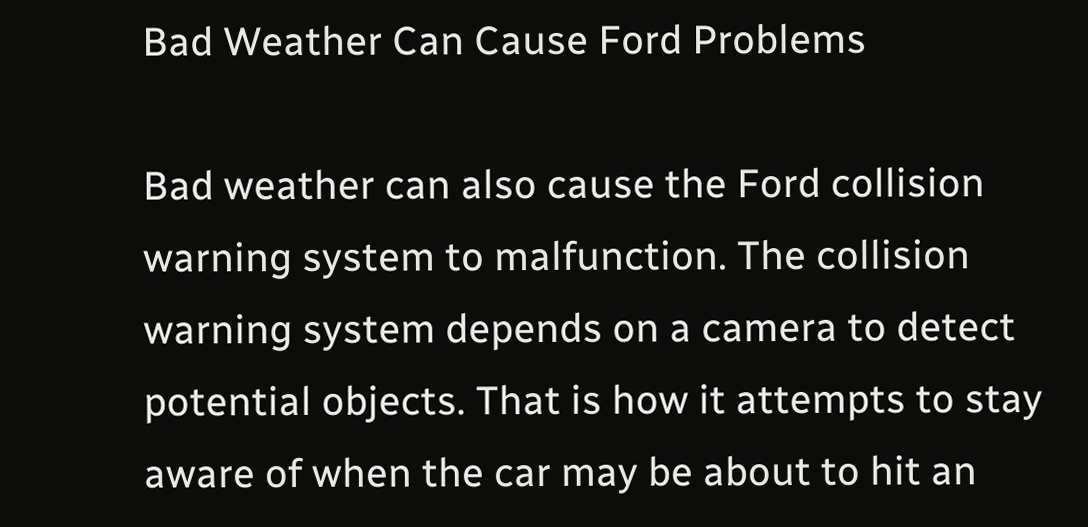Bad Weather Can Cause Ford Problems

Bad weather can also cause the Ford collision warning system to malfunction. The collision warning system depends on a camera to detect potential objects. That is how it attempts to stay aware of when the car may be about to hit an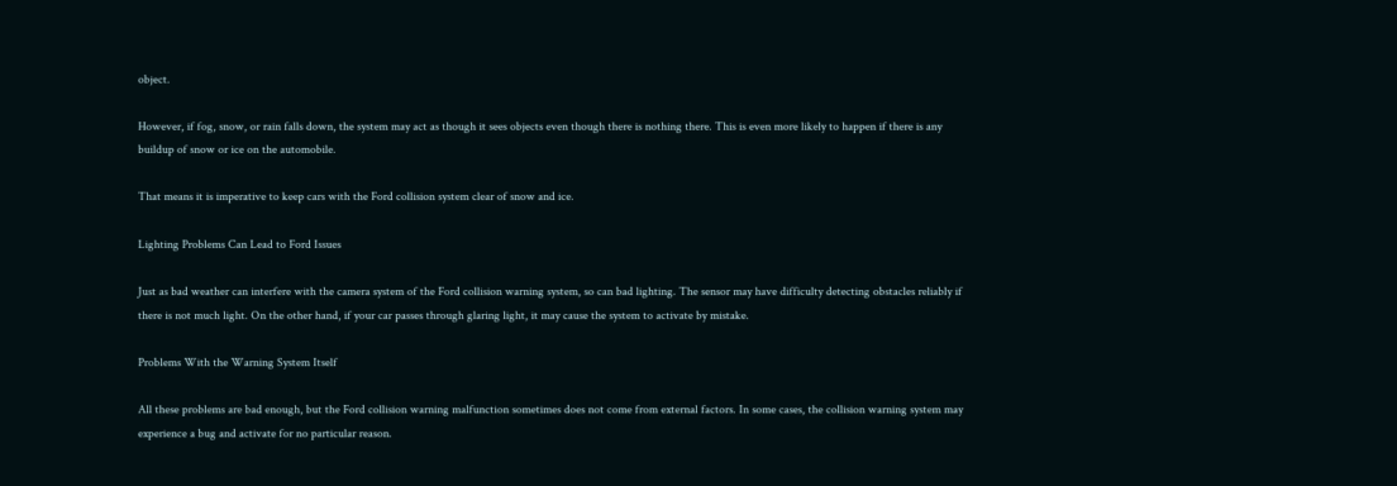object.

However, if fog, snow, or rain falls down, the system may act as though it sees objects even though there is nothing there. This is even more likely to happen if there is any buildup of snow or ice on the automobile.

That means it is imperative to keep cars with the Ford collision system clear of snow and ice.

Lighting Problems Can Lead to Ford Issues

Just as bad weather can interfere with the camera system of the Ford collision warning system, so can bad lighting. The sensor may have difficulty detecting obstacles reliably if there is not much light. On the other hand, if your car passes through glaring light, it may cause the system to activate by mistake.

Problems With the Warning System Itself

All these problems are bad enough, but the Ford collision warning malfunction sometimes does not come from external factors. In some cases, the collision warning system may experience a bug and activate for no particular reason.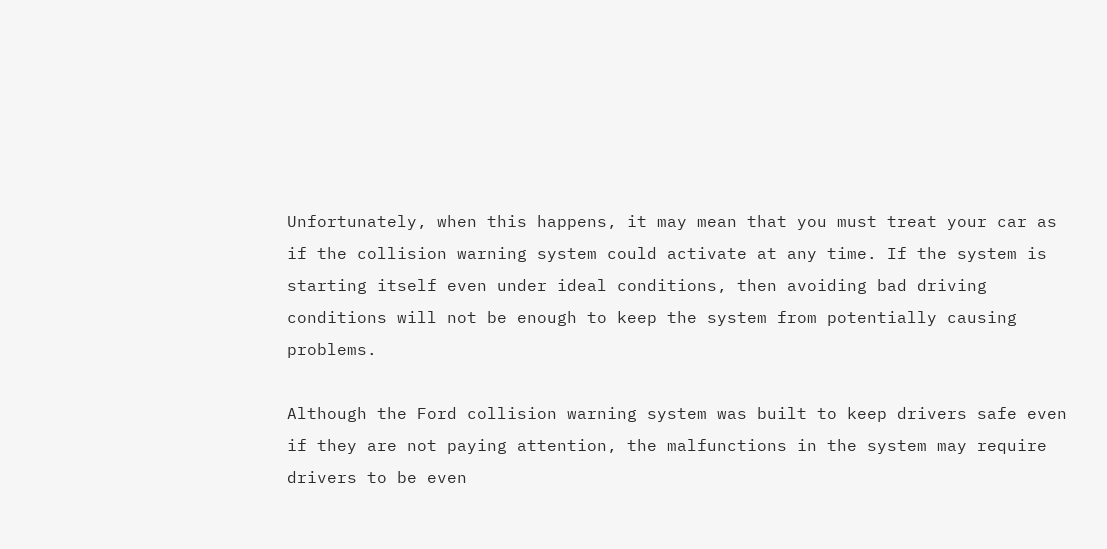Unfortunately, when this happens, it may mean that you must treat your car as if the collision warning system could activate at any time. If the system is starting itself even under ideal conditions, then avoiding bad driving conditions will not be enough to keep the system from potentially causing problems.

Although the Ford collision warning system was built to keep drivers safe even if they are not paying attention, the malfunctions in the system may require drivers to be even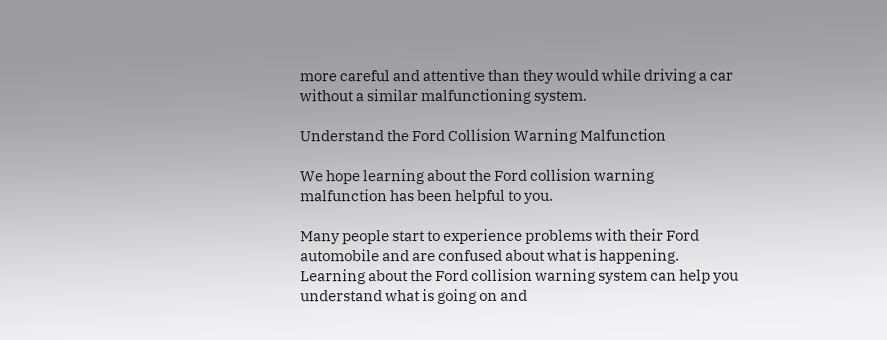more careful and attentive than they would while driving a car without a similar malfunctioning system.

Understand the Ford Collision Warning Malfunction

We hope learning about the Ford collision warning malfunction has been helpful to you.

Many people start to experience problems with their Ford automobile and are confused about what is happening. Learning about the Ford collision warning system can help you understand what is going on and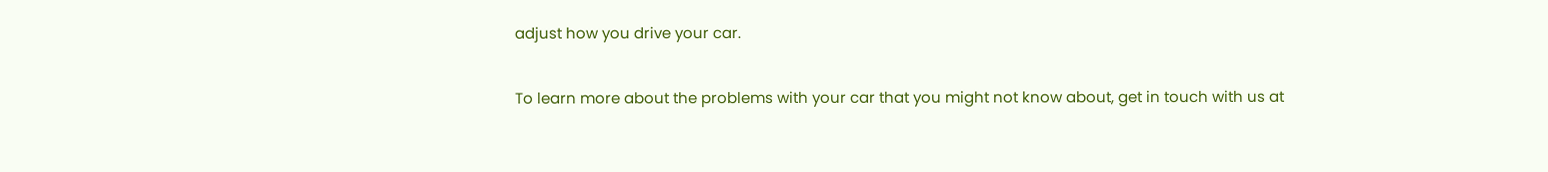adjust how you drive your car.

To learn more about the problems with your car that you might not know about, get in touch with us at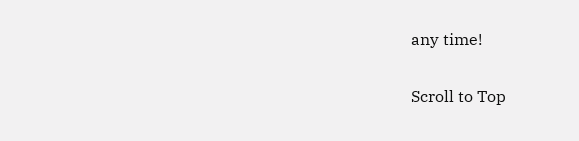any time!

Scroll to Top